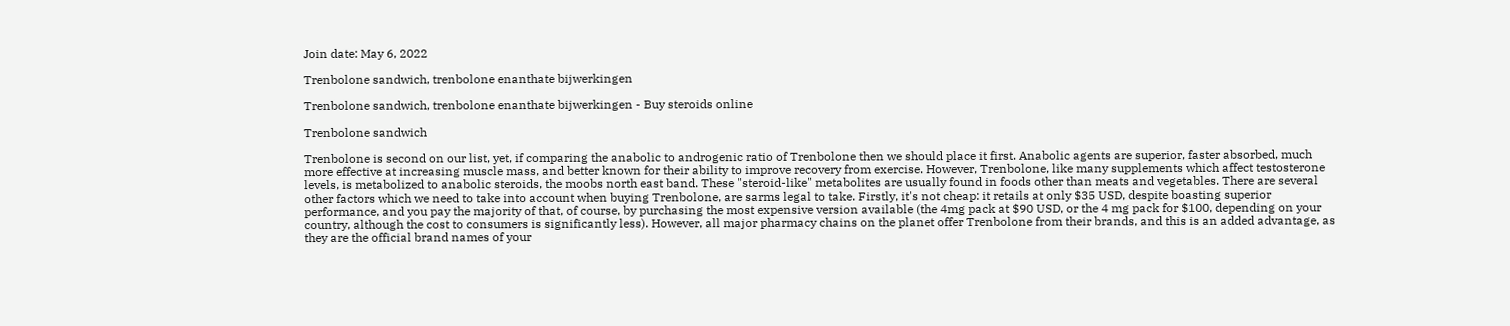Join date: May 6, 2022

Trenbolone sandwich, trenbolone enanthate bijwerkingen

Trenbolone sandwich, trenbolone enanthate bijwerkingen - Buy steroids online

Trenbolone sandwich

Trenbolone is second on our list, yet, if comparing the anabolic to androgenic ratio of Trenbolone then we should place it first. Anabolic agents are superior, faster absorbed, much more effective at increasing muscle mass, and better known for their ability to improve recovery from exercise. However, Trenbolone, like many supplements which affect testosterone levels, is metabolized to anabolic steroids, the moobs north east band. These "steroid-like" metabolites are usually found in foods other than meats and vegetables. There are several other factors which we need to take into account when buying Trenbolone, are sarms legal to take. Firstly, it's not cheap: it retails at only $35 USD, despite boasting superior performance, and you pay the majority of that, of course, by purchasing the most expensive version available (the 4mg pack at $90 USD, or the 4 mg pack for $100, depending on your country, although the cost to consumers is significantly less). However, all major pharmacy chains on the planet offer Trenbolone from their brands, and this is an added advantage, as they are the official brand names of your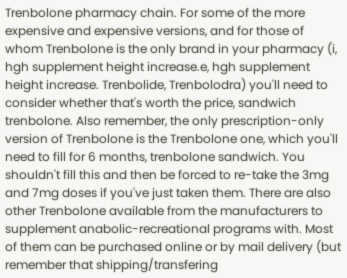Trenbolone pharmacy chain. For some of the more expensive and expensive versions, and for those of whom Trenbolone is the only brand in your pharmacy (i, hgh supplement height increase.e, hgh supplement height increase. Trenbolide, Trenbolodra) you'll need to consider whether that's worth the price, sandwich trenbolone. Also remember, the only prescription-only version of Trenbolone is the Trenbolone one, which you'll need to fill for 6 months, trenbolone sandwich. You shouldn't fill this and then be forced to re-take the 3mg and 7mg doses if you've just taken them. There are also other Trenbolone available from the manufacturers to supplement anabolic-recreational programs with. Most of them can be purchased online or by mail delivery (but remember that shipping/transfering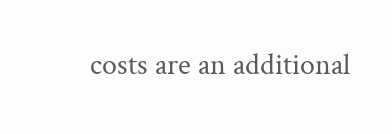costs are an additional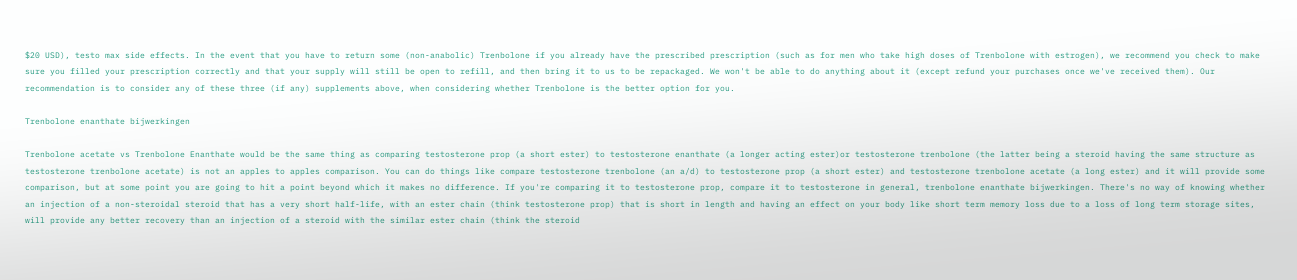$20 USD), testo max side effects. In the event that you have to return some (non-anabolic) Trenbolone if you already have the prescribed prescription (such as for men who take high doses of Trenbolone with estrogen), we recommend you check to make sure you filled your prescription correctly and that your supply will still be open to refill, and then bring it to us to be repackaged. We won't be able to do anything about it (except refund your purchases once we've received them). Our recommendation is to consider any of these three (if any) supplements above, when considering whether Trenbolone is the better option for you.

Trenbolone enanthate bijwerkingen

Trenbolone acetate vs Trenbolone Enanthate would be the same thing as comparing testosterone prop (a short ester) to testosterone enanthate (a longer acting ester)or testosterone trenbolone (the latter being a steroid having the same structure as testosterone trenbolone acetate) is not an apples to apples comparison. You can do things like compare testosterone trenbolone (an a/d) to testosterone prop (a short ester) and testosterone trenbolone acetate (a long ester) and it will provide some comparison, but at some point you are going to hit a point beyond which it makes no difference. If you're comparing it to testosterone prop, compare it to testosterone in general, trenbolone enanthate bijwerkingen. There's no way of knowing whether an injection of a non-steroidal steroid that has a very short half-life, with an ester chain (think testosterone prop) that is short in length and having an effect on your body like short term memory loss due to a loss of long term storage sites, will provide any better recovery than an injection of a steroid with the similar ester chain (think the steroid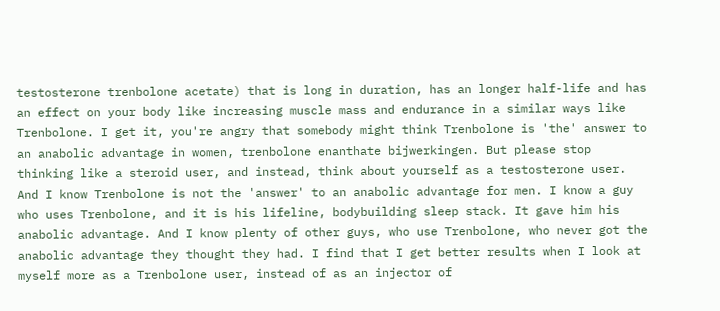testosterone trenbolone acetate) that is long in duration, has an longer half-life and has an effect on your body like increasing muscle mass and endurance in a similar ways like Trenbolone. I get it, you're angry that somebody might think Trenbolone is 'the' answer to an anabolic advantage in women, trenbolone enanthate bijwerkingen. But please stop thinking like a steroid user, and instead, think about yourself as a testosterone user. And I know Trenbolone is not the 'answer' to an anabolic advantage for men. I know a guy who uses Trenbolone, and it is his lifeline, bodybuilding sleep stack. It gave him his anabolic advantage. And I know plenty of other guys, who use Trenbolone, who never got the anabolic advantage they thought they had. I find that I get better results when I look at myself more as a Trenbolone user, instead of as an injector of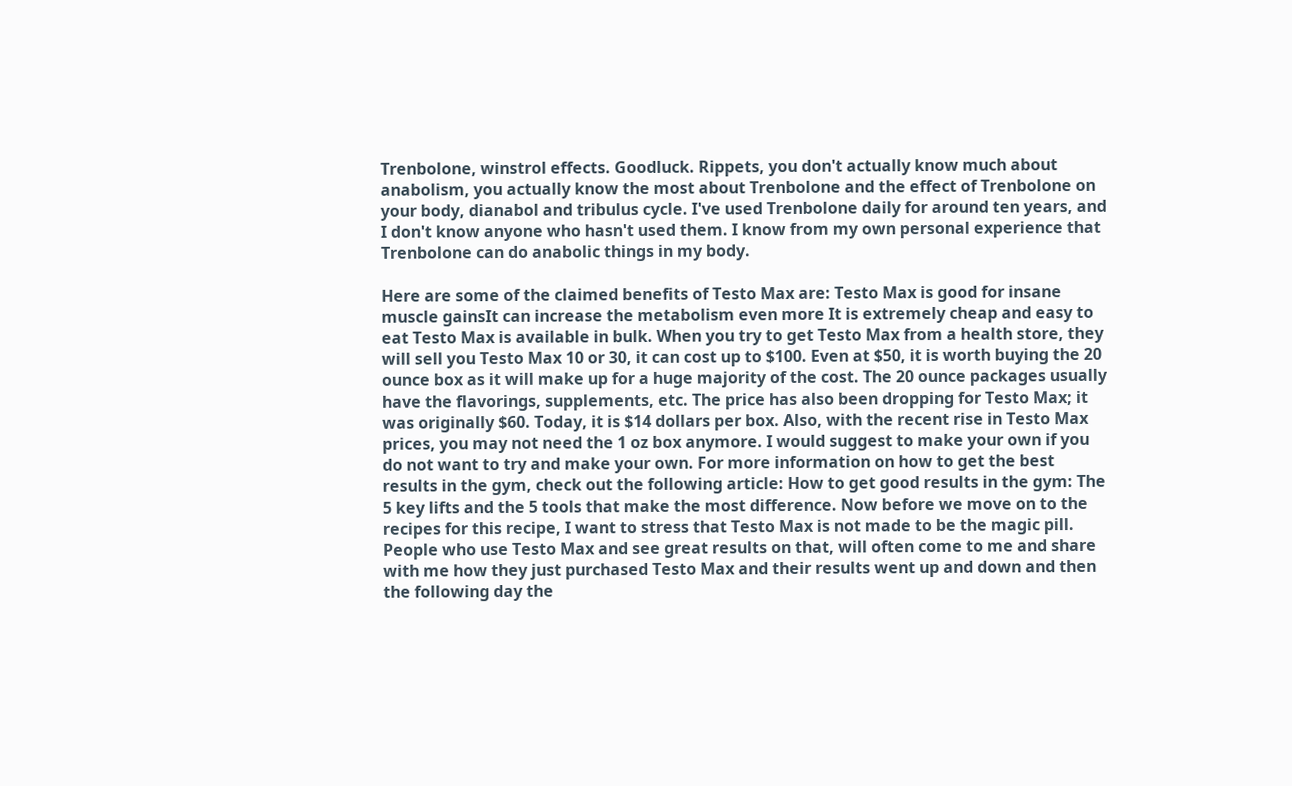Trenbolone, winstrol effects. Goodluck. Rippets, you don't actually know much about anabolism, you actually know the most about Trenbolone and the effect of Trenbolone on your body, dianabol and tribulus cycle. I've used Trenbolone daily for around ten years, and I don't know anyone who hasn't used them. I know from my own personal experience that Trenbolone can do anabolic things in my body.

Here are some of the claimed benefits of Testo Max are: Testo Max is good for insane muscle gainsIt can increase the metabolism even more It is extremely cheap and easy to eat Testo Max is available in bulk. When you try to get Testo Max from a health store, they will sell you Testo Max 10 or 30, it can cost up to $100. Even at $50, it is worth buying the 20 ounce box as it will make up for a huge majority of the cost. The 20 ounce packages usually have the flavorings, supplements, etc. The price has also been dropping for Testo Max; it was originally $60. Today, it is $14 dollars per box. Also, with the recent rise in Testo Max prices, you may not need the 1 oz box anymore. I would suggest to make your own if you do not want to try and make your own. For more information on how to get the best results in the gym, check out the following article: How to get good results in the gym: The 5 key lifts and the 5 tools that make the most difference. Now before we move on to the recipes for this recipe, I want to stress that Testo Max is not made to be the magic pill. People who use Testo Max and see great results on that, will often come to me and share with me how they just purchased Testo Max and their results went up and down and then the following day the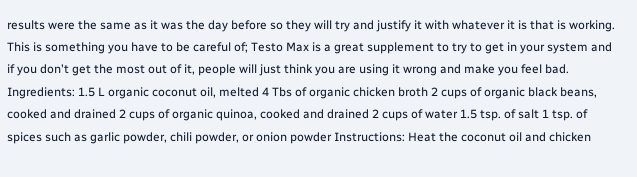results were the same as it was the day before so they will try and justify it with whatever it is that is working. This is something you have to be careful of; Testo Max is a great supplement to try to get in your system and if you don't get the most out of it, people will just think you are using it wrong and make you feel bad. Ingredients: 1.5 L organic coconut oil, melted 4 Tbs of organic chicken broth 2 cups of organic black beans, cooked and drained 2 cups of organic quinoa, cooked and drained 2 cups of water 1.5 tsp. of salt 1 tsp. of spices such as garlic powder, chili powder, or onion powder Instructions: Heat the coconut oil and chicken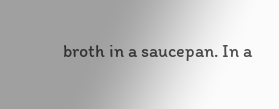broth in a saucepan. In a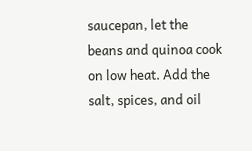saucepan, let the beans and quinoa cook on low heat. Add the salt, spices, and oil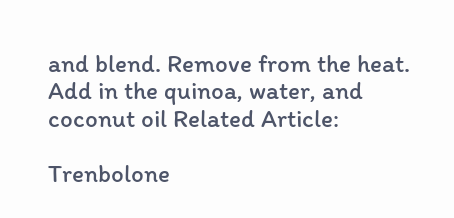and blend. Remove from the heat. Add in the quinoa, water, and coconut oil Related Article:

Trenbolone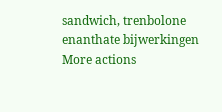sandwich, trenbolone enanthate bijwerkingen
More actions